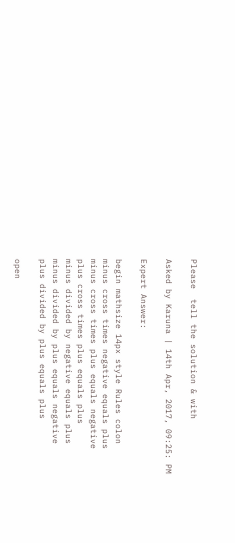Please  tell the solution & with

Asked by Karuna | 14th Apr, 2017, 09:25: PM

Expert Answer:

begin mathsize 14px style Rules colon
minus cross times negative equals plus
minus cross times plus equals negative
plus cross times plus equals plus
minus divided by negative equals plus
minus divided by plus equals negative
plus divided by plus equals plus

open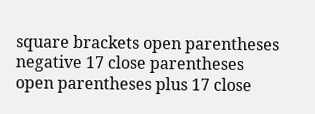square brackets open parentheses negative 17 close parentheses open parentheses plus 17 close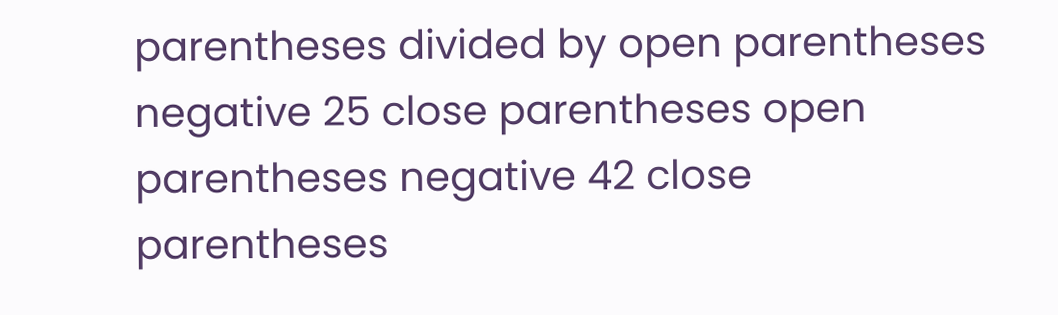parentheses divided by open parentheses negative 25 close parentheses open parentheses negative 42 close parentheses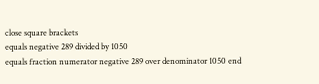close square brackets
equals negative 289 divided by 1050
equals fraction numerator negative 289 over denominator 1050 end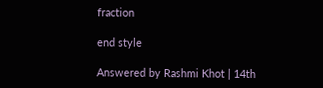fraction

end style

Answered by Rashmi Khot | 14th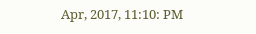Apr, 2017, 11:10: PM